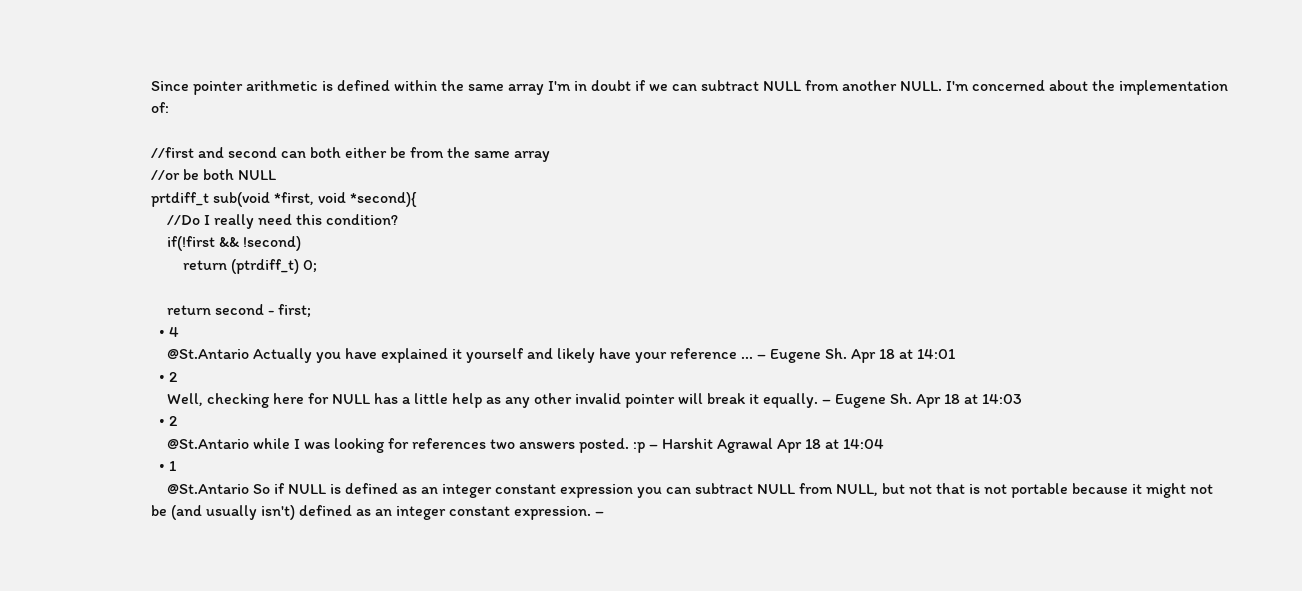Since pointer arithmetic is defined within the same array I'm in doubt if we can subtract NULL from another NULL. I'm concerned about the implementation of:

//first and second can both either be from the same array
//or be both NULL
prtdiff_t sub(void *first, void *second){
    //Do I really need this condition?
    if(!first && !second)
        return (ptrdiff_t) 0;

    return second - first;
  • 4
    @St.Antario Actually you have explained it yourself and likely have your reference ... – Eugene Sh. Apr 18 at 14:01
  • 2
    Well, checking here for NULL has a little help as any other invalid pointer will break it equally. – Eugene Sh. Apr 18 at 14:03
  • 2
    @St.Antario while I was looking for references two answers posted. :p – Harshit Agrawal Apr 18 at 14:04
  • 1
    @St.Antario So if NULL is defined as an integer constant expression you can subtract NULL from NULL, but not that is not portable because it might not be (and usually isn't) defined as an integer constant expression. –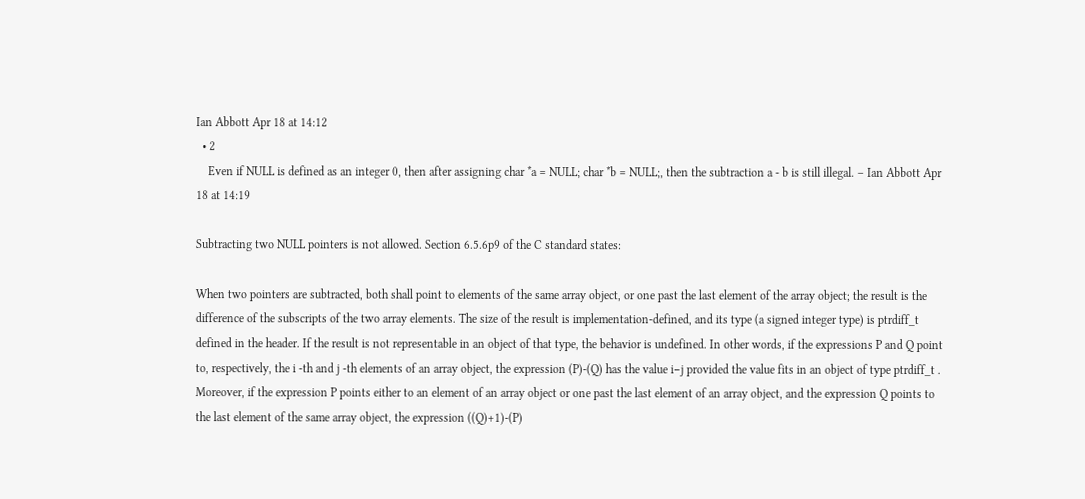Ian Abbott Apr 18 at 14:12
  • 2
    Even if NULL is defined as an integer 0, then after assigning char *a = NULL; char *b = NULL;, then the subtraction a - b is still illegal. – Ian Abbott Apr 18 at 14:19

Subtracting two NULL pointers is not allowed. Section 6.5.6p9 of the C standard states:

When two pointers are subtracted, both shall point to elements of the same array object, or one past the last element of the array object; the result is the difference of the subscripts of the two array elements. The size of the result is implementation-defined, and its type (a signed integer type) is ptrdiff_t defined in the header. If the result is not representable in an object of that type, the behavior is undefined. In other words, if the expressions P and Q point to, respectively, the i -th and j -th elements of an array object, the expression (P)-(Q) has the value i−j provided the value fits in an object of type ptrdiff_t . Moreover, if the expression P points either to an element of an array object or one past the last element of an array object, and the expression Q points to the last element of the same array object, the expression ((Q)+1)-(P)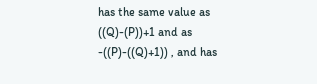has the same value as ((Q)-(P))+1 and as -((P)-((Q)+1)) , and has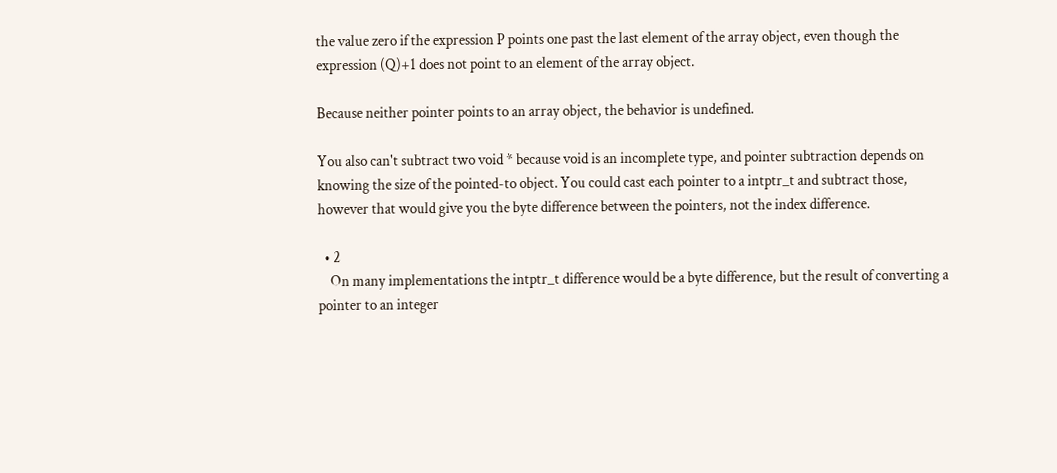the value zero if the expression P points one past the last element of the array object, even though the expression (Q)+1 does not point to an element of the array object.

Because neither pointer points to an array object, the behavior is undefined.

You also can't subtract two void * because void is an incomplete type, and pointer subtraction depends on knowing the size of the pointed-to object. You could cast each pointer to a intptr_t and subtract those, however that would give you the byte difference between the pointers, not the index difference.

  • 2
    On many implementations the intptr_t difference would be a byte difference, but the result of converting a pointer to an integer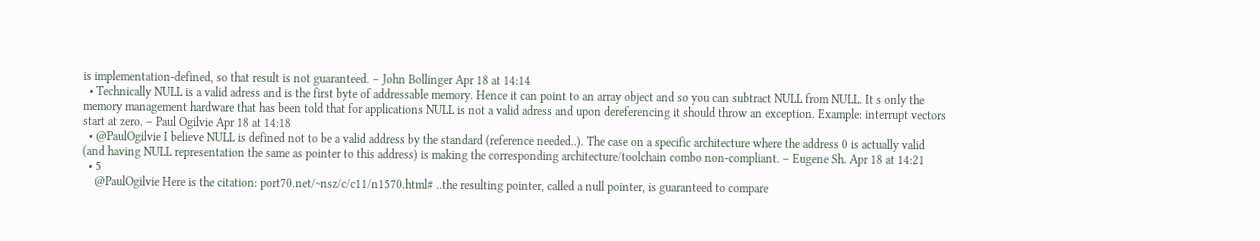is implementation-defined, so that result is not guaranteed. – John Bollinger Apr 18 at 14:14
  • Technically NULL is a valid adress and is the first byte of addressable memory. Hence it can point to an array object and so you can subtract NULL from NULL. It s only the memory management hardware that has been told that for applications NULL is not a valid adress and upon dereferencing it should throw an exception. Example: interrupt vectors start at zero. – Paul Ogilvie Apr 18 at 14:18
  • @PaulOgilvie I believe NULL is defined not to be a valid address by the standard (reference needed..). The case on a specific architecture where the address 0 is actually valid (and having NULL representation the same as pointer to this address) is making the corresponding architecture/toolchain combo non-compliant. – Eugene Sh. Apr 18 at 14:21
  • 5
    @PaulOgilvie Here is the citation: port70.net/~nsz/c/c11/n1570.html# ..the resulting pointer, called a null pointer, is guaranteed to compare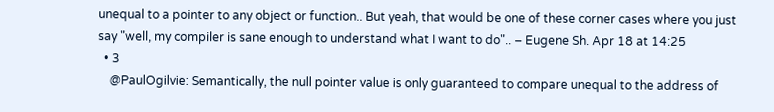unequal to a pointer to any object or function.. But yeah, that would be one of these corner cases where you just say "well, my compiler is sane enough to understand what I want to do".. – Eugene Sh. Apr 18 at 14:25
  • 3
    @PaulOgilvie: Semantically, the null pointer value is only guaranteed to compare unequal to the address of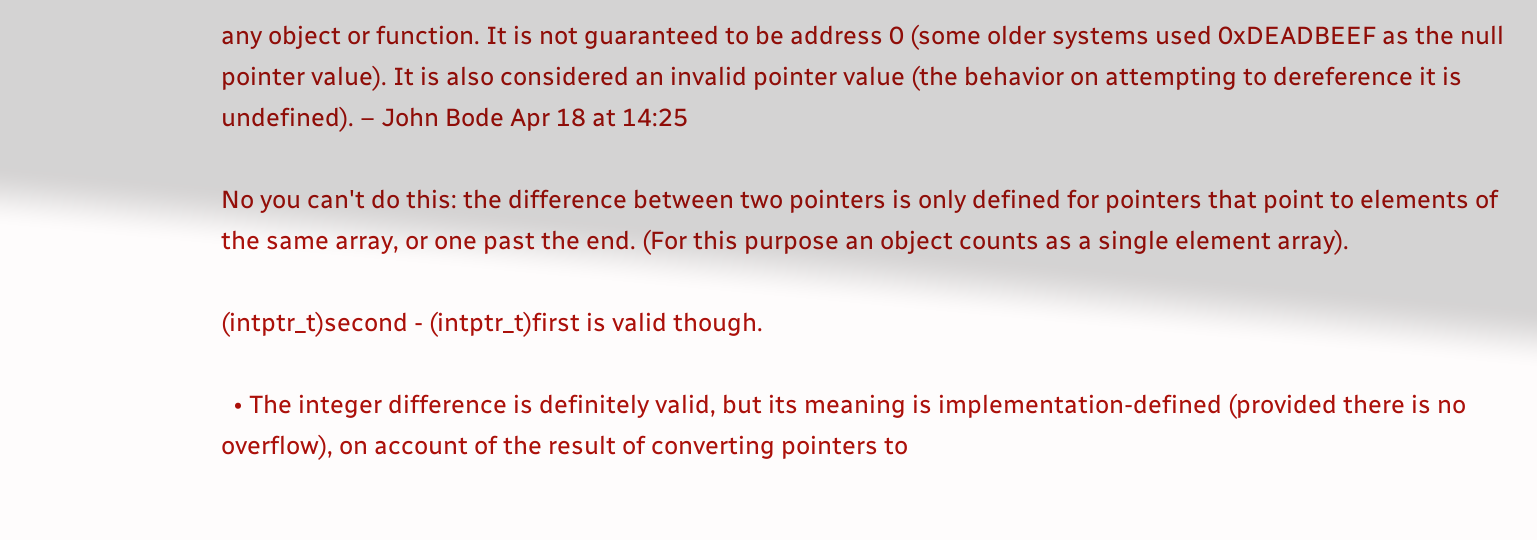any object or function. It is not guaranteed to be address 0 (some older systems used 0xDEADBEEF as the null pointer value). It is also considered an invalid pointer value (the behavior on attempting to dereference it is undefined). – John Bode Apr 18 at 14:25

No you can't do this: the difference between two pointers is only defined for pointers that point to elements of the same array, or one past the end. (For this purpose an object counts as a single element array).

(intptr_t)second - (intptr_t)first is valid though.

  • The integer difference is definitely valid, but its meaning is implementation-defined (provided there is no overflow), on account of the result of converting pointers to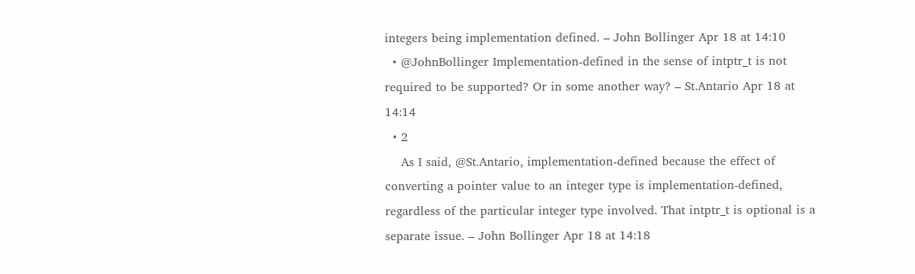integers being implementation defined. – John Bollinger Apr 18 at 14:10
  • @JohnBollinger Implementation-defined in the sense of intptr_t is not required to be supported? Or in some another way? – St.Antario Apr 18 at 14:14
  • 2
    As I said, @St.Antario, implementation-defined because the effect of converting a pointer value to an integer type is implementation-defined, regardless of the particular integer type involved. That intptr_t is optional is a separate issue. – John Bollinger Apr 18 at 14:18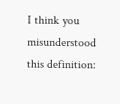I think you misunderstood this definition: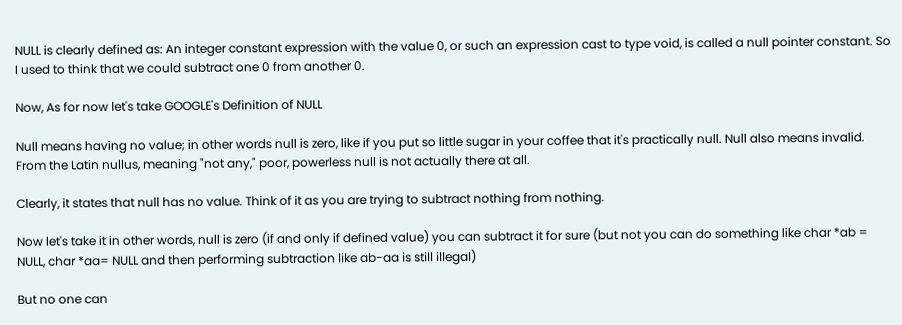NULL is clearly defined as: An integer constant expression with the value 0, or such an expression cast to type void, is called a null pointer constant. So I used to think that we could subtract one 0 from another 0.

Now, As for now let's take GOOGLE's Definition of NULL

Null means having no value; in other words null is zero, like if you put so little sugar in your coffee that it's practically null. Null also means invalid. From the Latin nullus, meaning "not any," poor, powerless null is not actually there at all.

Clearly, it states that null has no value. Think of it as you are trying to subtract nothing from nothing.

Now let's take it in other words, null is zero (if and only if defined value) you can subtract it for sure (but not you can do something like char *ab = NULL, char *aa= NULL and then performing subtraction like ab-aa is still illegal)

But no one can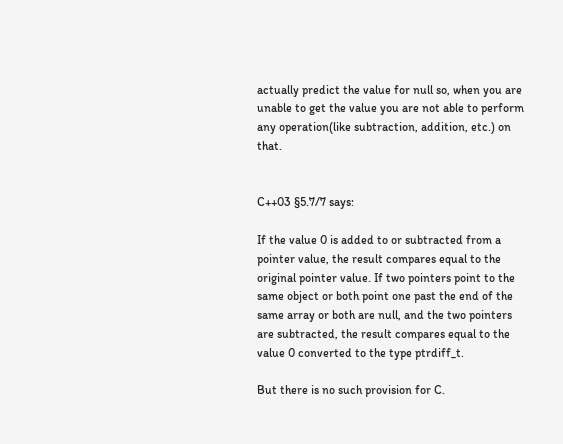actually predict the value for null so, when you are unable to get the value you are not able to perform any operation(like subtraction, addition, etc.) on that.


C++03 §5.7/7 says:

If the value 0 is added to or subtracted from a pointer value, the result compares equal to the original pointer value. If two pointers point to the same object or both point one past the end of the same array or both are null, and the two pointers are subtracted, the result compares equal to the value 0 converted to the type ptrdiff_t.

But there is no such provision for C.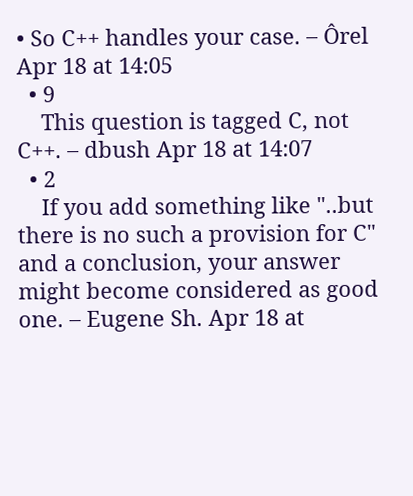• So C++ handles your case. – Ôrel Apr 18 at 14:05
  • 9
    This question is tagged C, not C++. – dbush Apr 18 at 14:07
  • 2
    If you add something like "..but there is no such a provision for C" and a conclusion, your answer might become considered as good one. – Eugene Sh. Apr 18 at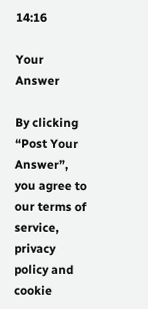14:16

Your Answer

By clicking “Post Your Answer”, you agree to our terms of service, privacy policy and cookie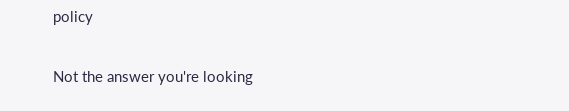policy

Not the answer you're looking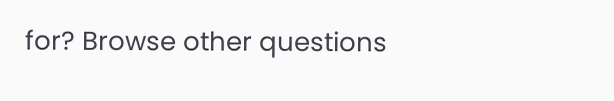for? Browse other questions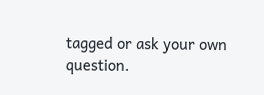tagged or ask your own question.